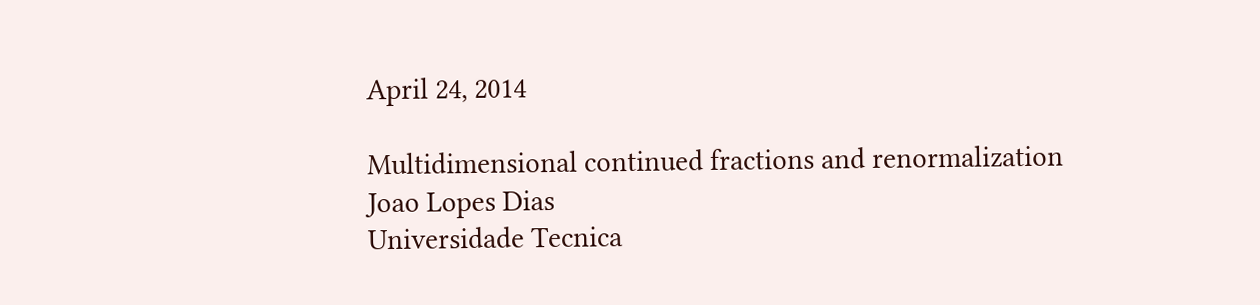April 24, 2014

Multidimensional continued fractions and renormalization
Joao Lopes Dias
Universidade Tecnica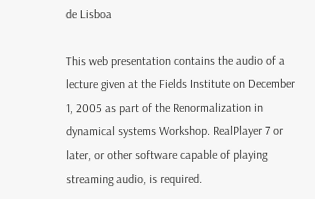de Lisboa

This web presentation contains the audio of a lecture given at the Fields Institute on December 1, 2005 as part of the Renormalization in dynamical systems Workshop. RealPlayer 7 or later, or other software capable of playing streaming audio, is required.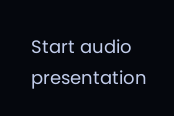Start audio presentation